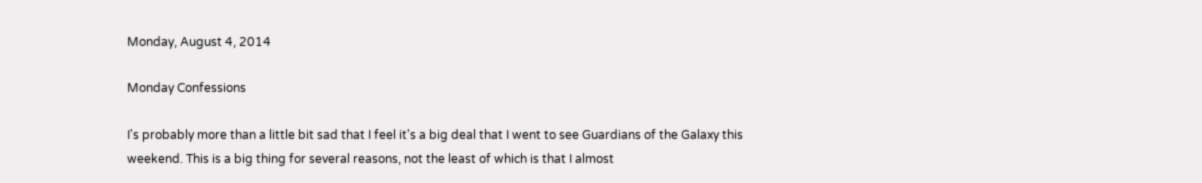Monday, August 4, 2014

Monday Confessions

I's probably more than a little bit sad that I feel it's a big deal that I went to see Guardians of the Galaxy this weekend. This is a big thing for several reasons, not the least of which is that I almost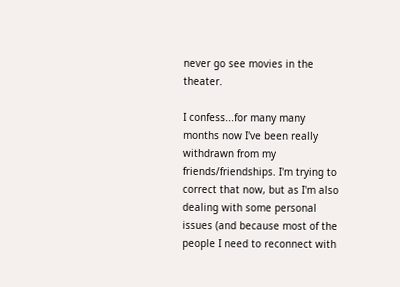never go see movies in the theater.

I confess...for many many months now I've been really withdrawn from my friends/friendships. I'm trying to correct that now, but as I'm also dealing with some personal issues (and because most of the people I need to reconnect with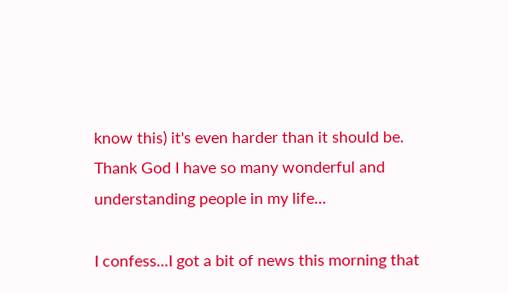know this) it's even harder than it should be. Thank God I have so many wonderful and understanding people in my life...

I confess...I got a bit of news this morning that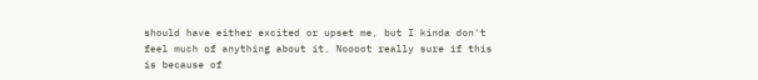should have either excited or upset me, but I kinda don't feel much of anything about it. Noooot really sure if this is because of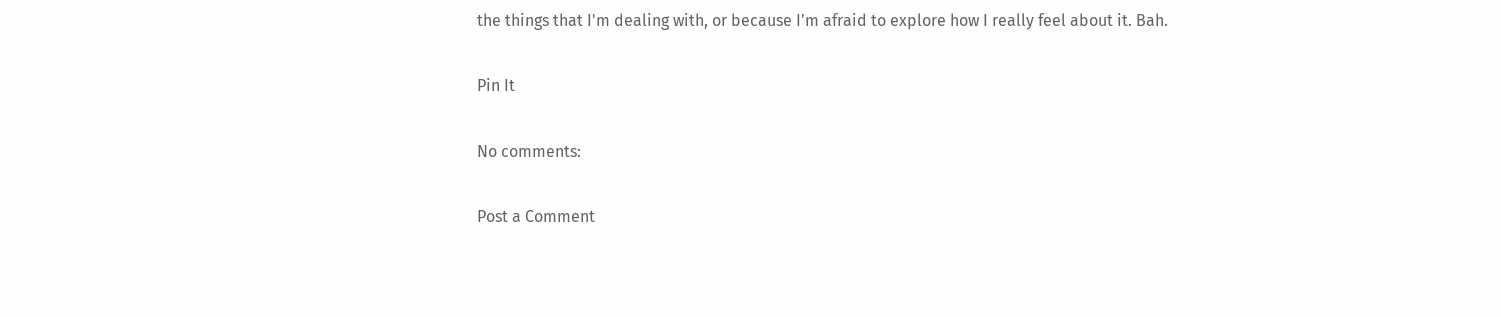the things that I'm dealing with, or because I'm afraid to explore how I really feel about it. Bah.

Pin It

No comments:

Post a Comment